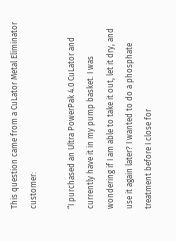This question came from a CuLator Metal Eliminator customer:

“I purchased an Ultra PowerPak 4.0 CuLator and currently have it in my pump basket. I was wondering if I am able to take it out, let it dry, and use it again later? I wanted to do a phosphate treatment before I close for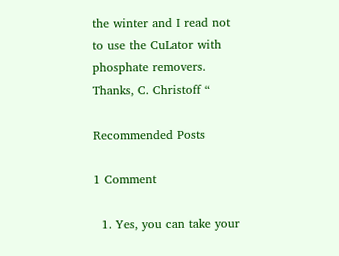the winter and I read not to use the CuLator with phosphate removers. Thanks, C. Christoff “

Recommended Posts

1 Comment

  1. Yes, you can take your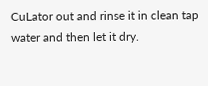CuLator out and rinse it in clean tap water and then let it dry.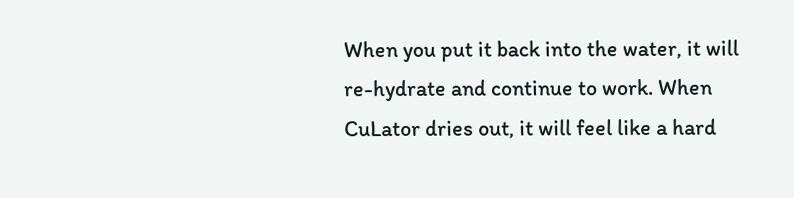When you put it back into the water, it will re-hydrate and continue to work. When CuLator dries out, it will feel like a hard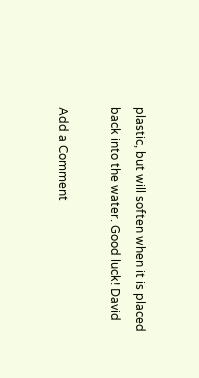plastic, but will soften when it is placed back into the water. Good luck! David

Add a Comment